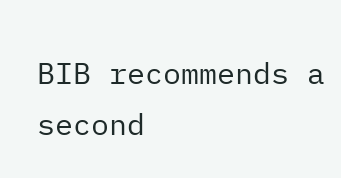BIB recommends a second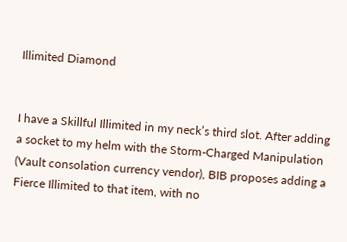Illimited Diamond


I have a Skillful Illimited in my neck’s third slot. After adding a socket to my helm with the Storm-Charged Manipulation (Vault consolation currency vendor), BIB proposes adding a Fierce Illimited to that item, with no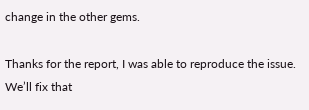change in the other gems.

Thanks for the report, I was able to reproduce the issue. We’ll fix that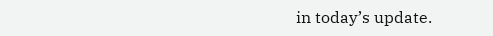in today’s update.